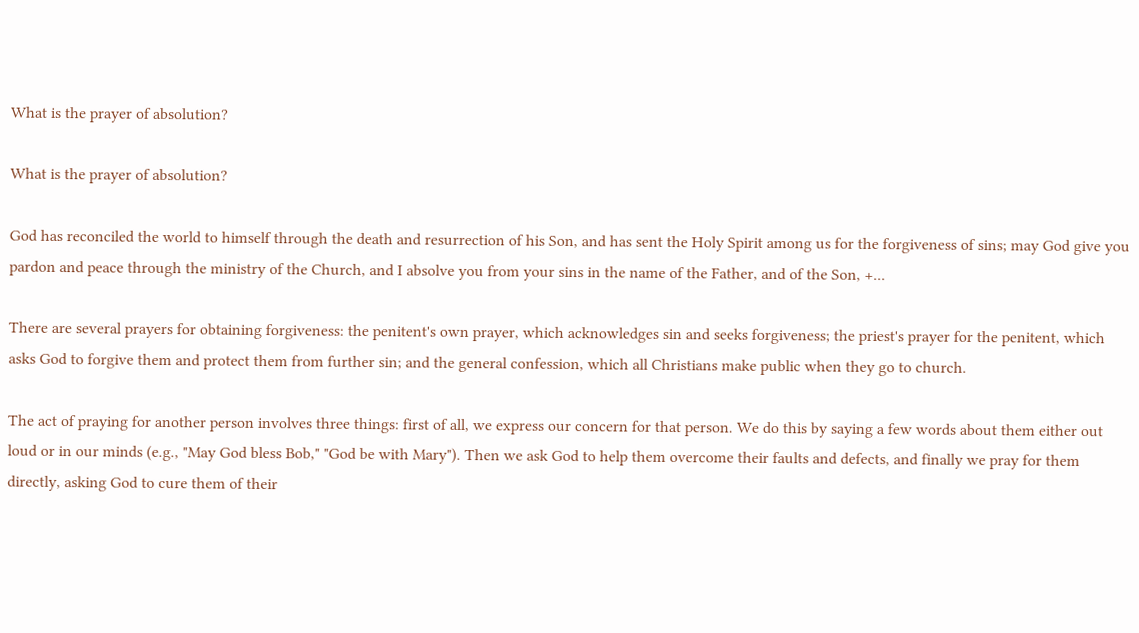What is the prayer of absolution?

What is the prayer of absolution?

God has reconciled the world to himself through the death and resurrection of his Son, and has sent the Holy Spirit among us for the forgiveness of sins; may God give you pardon and peace through the ministry of the Church, and I absolve you from your sins in the name of the Father, and of the Son, +...

There are several prayers for obtaining forgiveness: the penitent's own prayer, which acknowledges sin and seeks forgiveness; the priest's prayer for the penitent, which asks God to forgive them and protect them from further sin; and the general confession, which all Christians make public when they go to church.

The act of praying for another person involves three things: first of all, we express our concern for that person. We do this by saying a few words about them either out loud or in our minds (e.g., "May God bless Bob," "God be with Mary"). Then we ask God to help them overcome their faults and defects, and finally we pray for them directly, asking God to cure them of their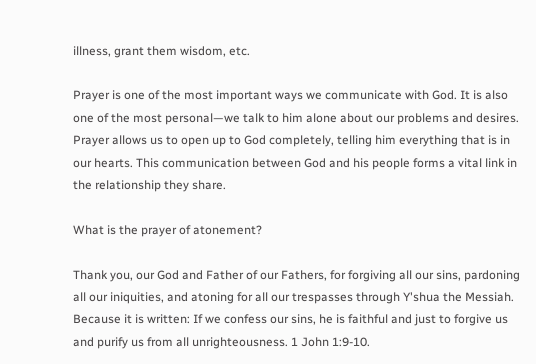illness, grant them wisdom, etc.

Prayer is one of the most important ways we communicate with God. It is also one of the most personal—we talk to him alone about our problems and desires. Prayer allows us to open up to God completely, telling him everything that is in our hearts. This communication between God and his people forms a vital link in the relationship they share.

What is the prayer of atonement?

Thank you, our God and Father of our Fathers, for forgiving all our sins, pardoning all our iniquities, and atoning for all our trespasses through Y'shua the Messiah. Because it is written: If we confess our sins, he is faithful and just to forgive us and purify us from all unrighteousness. 1 John 1:9-10.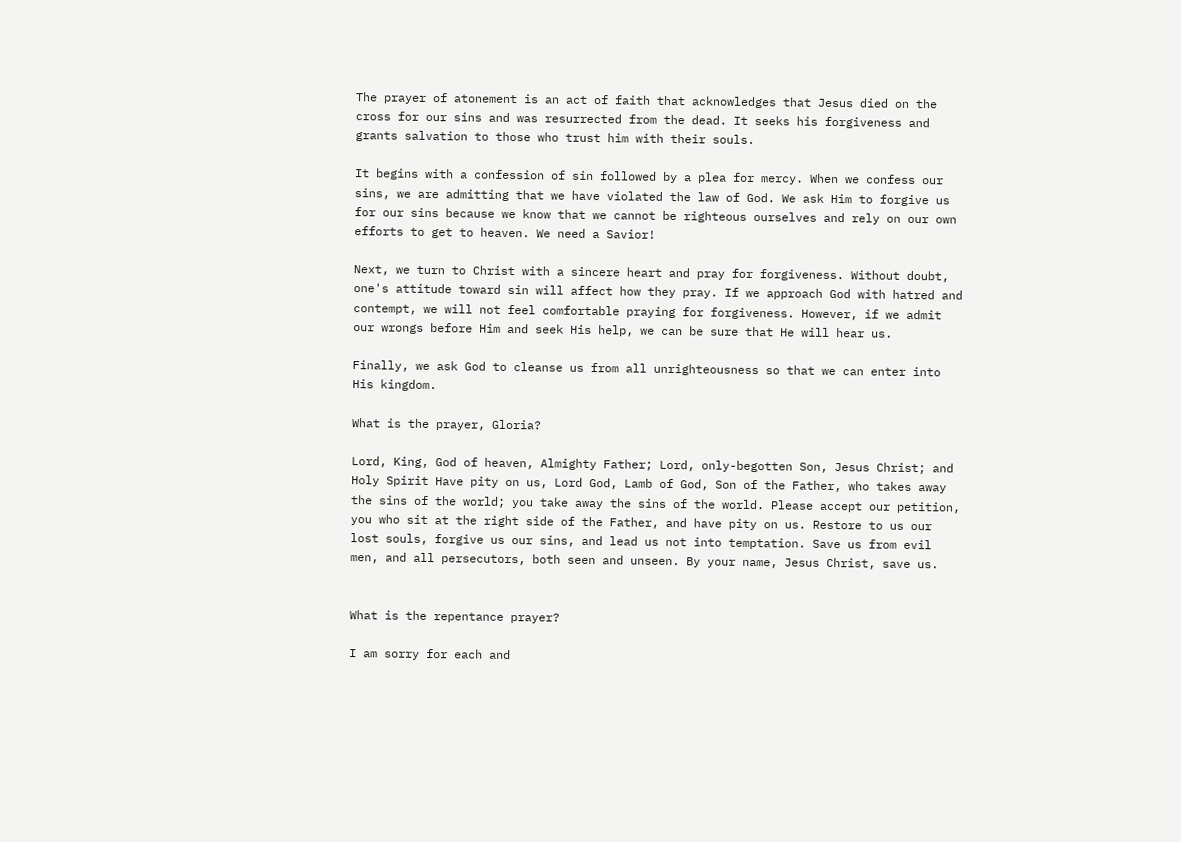The prayer of atonement is an act of faith that acknowledges that Jesus died on the cross for our sins and was resurrected from the dead. It seeks his forgiveness and grants salvation to those who trust him with their souls.

It begins with a confession of sin followed by a plea for mercy. When we confess our sins, we are admitting that we have violated the law of God. We ask Him to forgive us for our sins because we know that we cannot be righteous ourselves and rely on our own efforts to get to heaven. We need a Savior!

Next, we turn to Christ with a sincere heart and pray for forgiveness. Without doubt, one's attitude toward sin will affect how they pray. If we approach God with hatred and contempt, we will not feel comfortable praying for forgiveness. However, if we admit our wrongs before Him and seek His help, we can be sure that He will hear us.

Finally, we ask God to cleanse us from all unrighteousness so that we can enter into His kingdom.

What is the prayer, Gloria?

Lord, King, God of heaven, Almighty Father; Lord, only-begotten Son, Jesus Christ; and Holy Spirit Have pity on us, Lord God, Lamb of God, Son of the Father, who takes away the sins of the world; you take away the sins of the world. Please accept our petition, you who sit at the right side of the Father, and have pity on us. Restore to us our lost souls, forgive us our sins, and lead us not into temptation. Save us from evil men, and all persecutors, both seen and unseen. By your name, Jesus Christ, save us.


What is the repentance prayer?

I am sorry for each and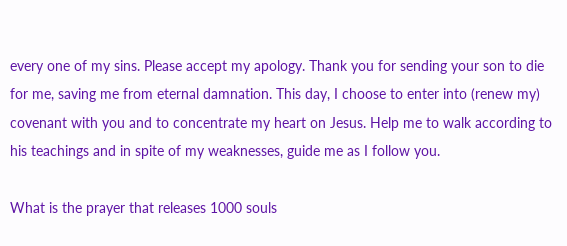every one of my sins. Please accept my apology. Thank you for sending your son to die for me, saving me from eternal damnation. This day, I choose to enter into (renew my) covenant with you and to concentrate my heart on Jesus. Help me to walk according to his teachings and in spite of my weaknesses, guide me as I follow you.

What is the prayer that releases 1000 souls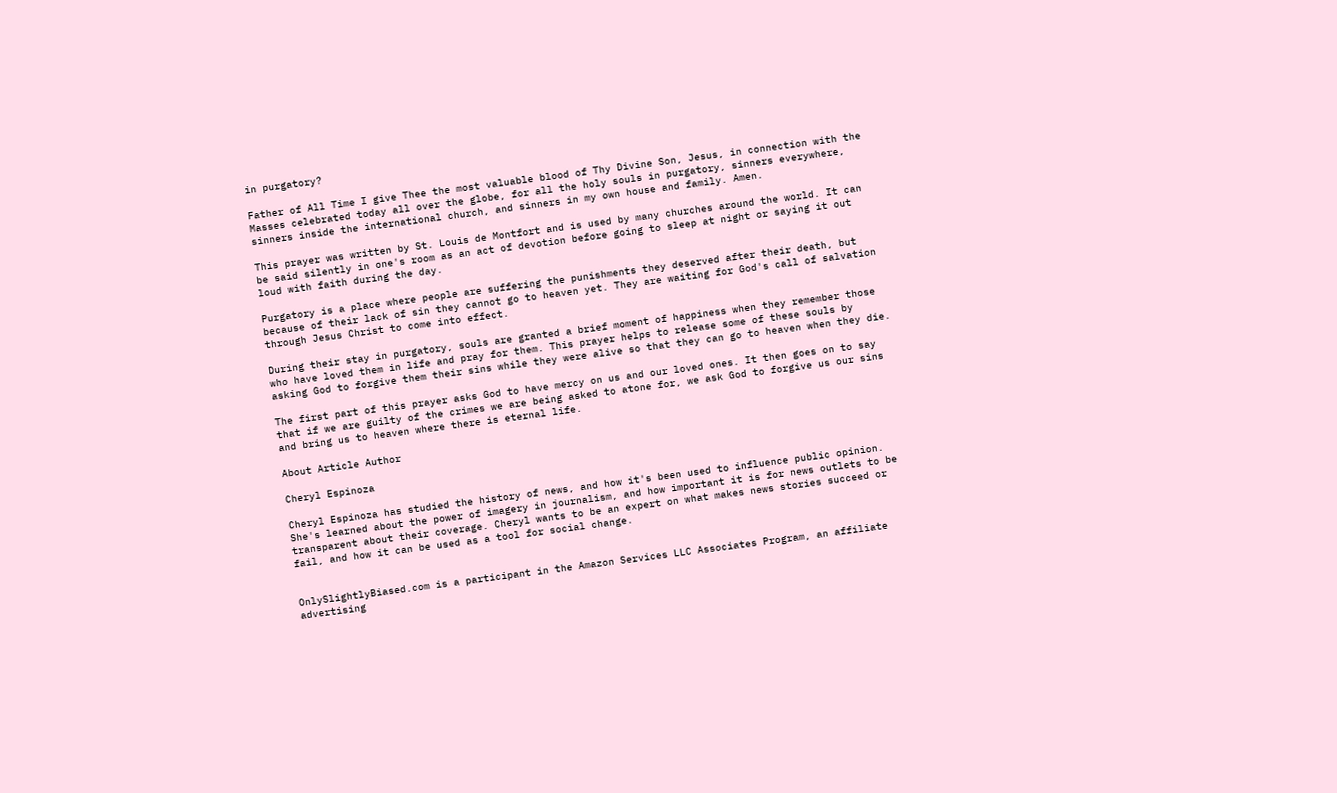in purgatory?

Father of All Time I give Thee the most valuable blood of Thy Divine Son, Jesus, in connection with the Masses celebrated today all over the globe, for all the holy souls in purgatory, sinners everywhere, sinners inside the international church, and sinners in my own house and family. Amen.

This prayer was written by St. Louis de Montfort and is used by many churches around the world. It can be said silently in one's room as an act of devotion before going to sleep at night or saying it out loud with faith during the day.

Purgatory is a place where people are suffering the punishments they deserved after their death, but because of their lack of sin they cannot go to heaven yet. They are waiting for God's call of salvation through Jesus Christ to come into effect.

During their stay in purgatory, souls are granted a brief moment of happiness when they remember those who have loved them in life and pray for them. This prayer helps to release some of these souls by asking God to forgive them their sins while they were alive so that they can go to heaven when they die.

The first part of this prayer asks God to have mercy on us and our loved ones. It then goes on to say that if we are guilty of the crimes we are being asked to atone for, we ask God to forgive us our sins and bring us to heaven where there is eternal life.

About Article Author

Cheryl Espinoza

Cheryl Espinoza has studied the history of news, and how it's been used to influence public opinion. She's learned about the power of imagery in journalism, and how important it is for news outlets to be transparent about their coverage. Cheryl wants to be an expert on what makes news stories succeed or fail, and how it can be used as a tool for social change.


OnlySlightlyBiased.com is a participant in the Amazon Services LLC Associates Program, an affiliate advertising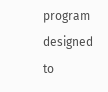program designed to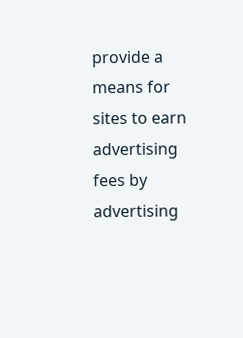provide a means for sites to earn advertising fees by advertising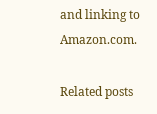and linking to Amazon.com.

Related posts